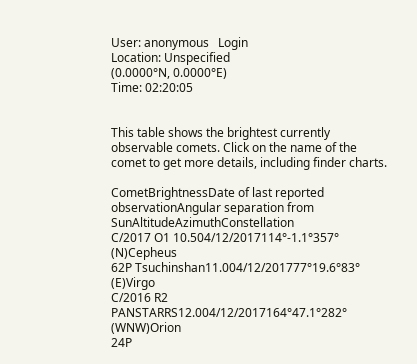User: anonymous   Login
Location: Unspecified
(0.0000°N, 0.0000°E)
Time: 02:20:05


This table shows the brightest currently observable comets. Click on the name of the comet to get more details, including finder charts.

CometBrightnessDate of last reported observationAngular separation from SunAltitudeAzimuthConstellation
C/2017 O1 10.504/12/2017114°-1.1°357° (N)Cepheus
62P Tsuchinshan11.004/12/201777°19.6°83° (E)Virgo
C/2016 R2 PANSTARRS12.004/12/2017164°47.1°282° (WNW)Orion
24P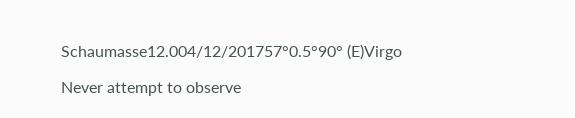Schaumasse12.004/12/201757°0.5°90° (E)Virgo

Never attempt to observe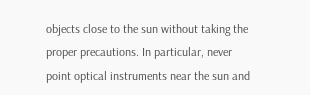objects close to the sun without taking the proper precautions. In particular, never point optical instruments near the sun and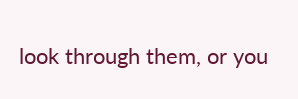look through them, or you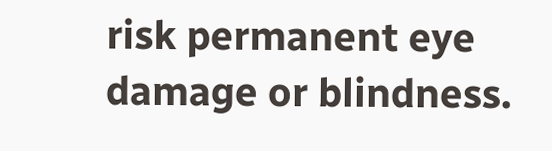risk permanent eye damage or blindness.